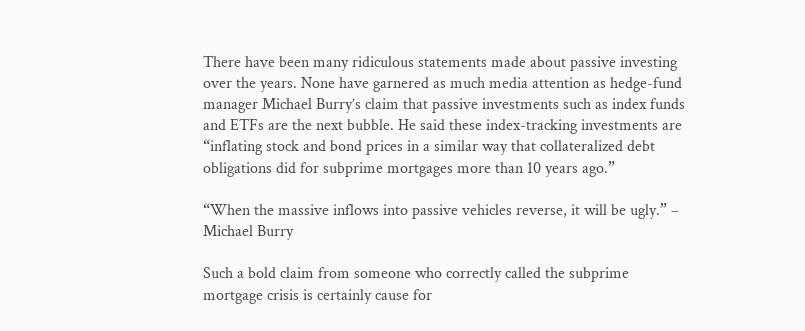There have been many ridiculous statements made about passive investing over the years. None have garnered as much media attention as hedge-fund manager Michael Burry’s claim that passive investments such as index funds and ETFs are the next bubble. He said these index-tracking investments are “inflating stock and bond prices in a similar way that collateralized debt obligations did for subprime mortgages more than 10 years ago.”

“When the massive inflows into passive vehicles reverse, it will be ugly.” – Michael Burry

Such a bold claim from someone who correctly called the subprime mortgage crisis is certainly cause for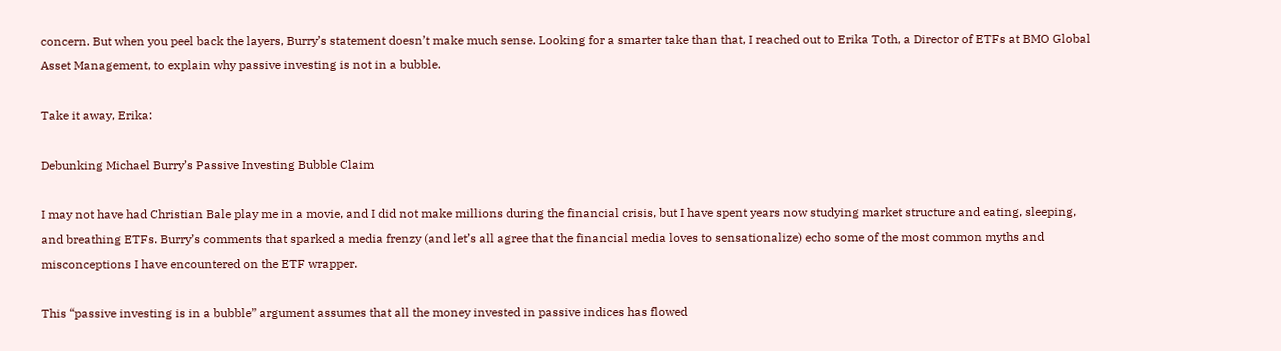concern. But when you peel back the layers, Burry’s statement doesn’t make much sense. Looking for a smarter take than that, I reached out to Erika Toth, a Director of ETFs at BMO Global Asset Management, to explain why passive investing is not in a bubble.

Take it away, Erika:

Debunking Michael Burry’s Passive Investing Bubble Claim

I may not have had Christian Bale play me in a movie, and I did not make millions during the financial crisis, but I have spent years now studying market structure and eating, sleeping, and breathing ETFs. Burry’s comments that sparked a media frenzy (and let’s all agree that the financial media loves to sensationalize) echo some of the most common myths and misconceptions I have encountered on the ETF wrapper.

This “passive investing is in a bubble” argument assumes that all the money invested in passive indices has flowed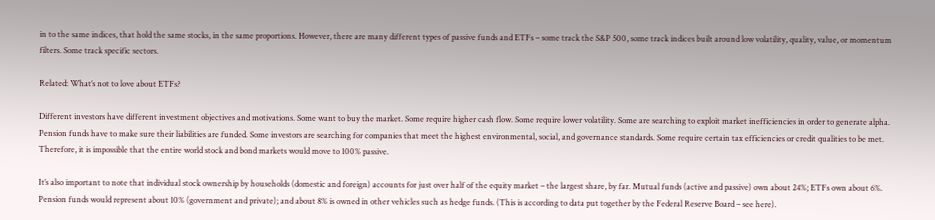in to the same indices, that hold the same stocks, in the same proportions. However, there are many different types of passive funds and ETFs – some track the S&P 500, some track indices built around low volatility, quality, value, or momentum filters. Some track specific sectors.

Related: What’s not to love about ETFs?

Different investors have different investment objectives and motivations. Some want to buy the market. Some require higher cash flow. Some require lower volatility. Some are searching to exploit market inefficiencies in order to generate alpha. Pension funds have to make sure their liabilities are funded. Some investors are searching for companies that meet the highest environmental, social, and governance standards. Some require certain tax efficiencies or credit qualities to be met. Therefore, it is impossible that the entire world stock and bond markets would move to 100% passive.

It’s also important to note that individual stock ownership by households (domestic and foreign) accounts for just over half of the equity market – the largest share, by far. Mutual funds (active and passive) own about 24%; ETFs own about 6%. Pension funds would represent about 10% (government and private); and about 8% is owned in other vehicles such as hedge funds. (This is according to data put together by the Federal Reserve Board – see here).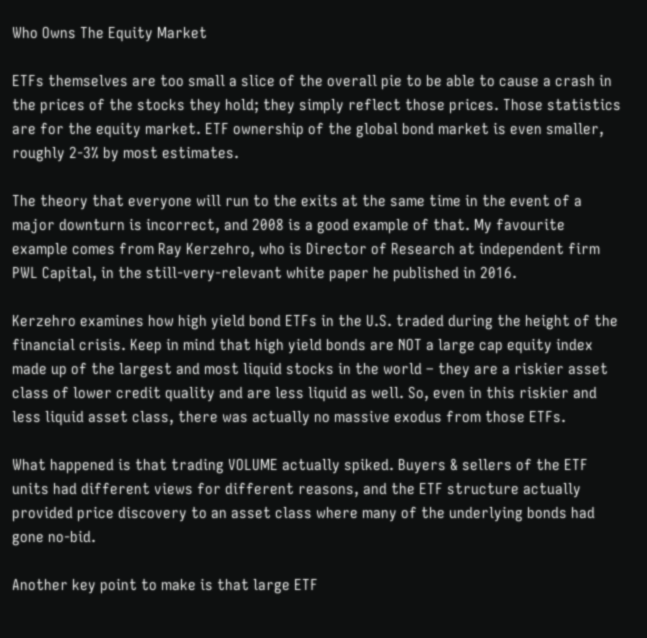Who Owns The Equity Market

ETFs themselves are too small a slice of the overall pie to be able to cause a crash in the prices of the stocks they hold; they simply reflect those prices. Those statistics are for the equity market. ETF ownership of the global bond market is even smaller, roughly 2-3% by most estimates.

The theory that everyone will run to the exits at the same time in the event of a major downturn is incorrect, and 2008 is a good example of that. My favourite example comes from Ray Kerzehro, who is Director of Research at independent firm PWL Capital, in the still-very-relevant white paper he published in 2016.

Kerzehro examines how high yield bond ETFs in the U.S. traded during the height of the financial crisis. Keep in mind that high yield bonds are NOT a large cap equity index made up of the largest and most liquid stocks in the world – they are a riskier asset class of lower credit quality and are less liquid as well. So, even in this riskier and less liquid asset class, there was actually no massive exodus from those ETFs.

What happened is that trading VOLUME actually spiked. Buyers & sellers of the ETF units had different views for different reasons, and the ETF structure actually provided price discovery to an asset class where many of the underlying bonds had gone no-bid.

Another key point to make is that large ETF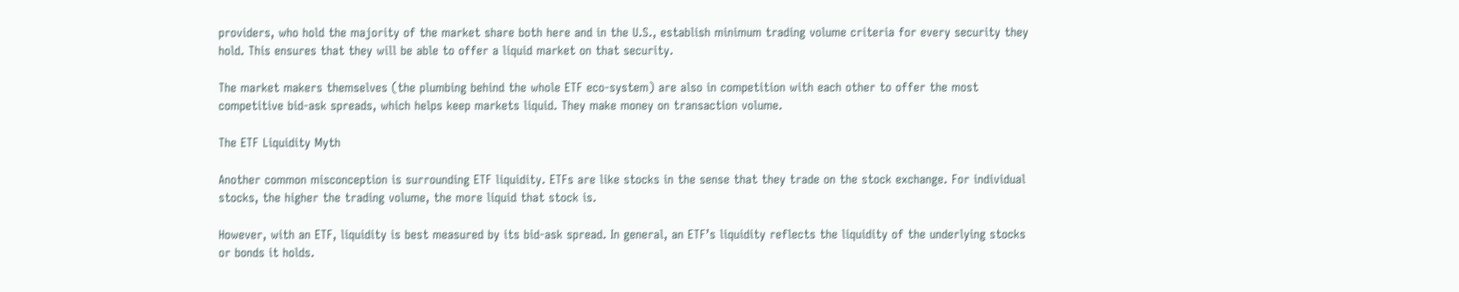providers, who hold the majority of the market share both here and in the U.S., establish minimum trading volume criteria for every security they hold. This ensures that they will be able to offer a liquid market on that security.

The market makers themselves (the plumbing behind the whole ETF eco-system) are also in competition with each other to offer the most competitive bid-ask spreads, which helps keep markets liquid. They make money on transaction volume.

The ETF Liquidity Myth

Another common misconception is surrounding ETF liquidity. ETFs are like stocks in the sense that they trade on the stock exchange. For individual stocks, the higher the trading volume, the more liquid that stock is.

However, with an ETF, liquidity is best measured by its bid-ask spread. In general, an ETF’s liquidity reflects the liquidity of the underlying stocks or bonds it holds.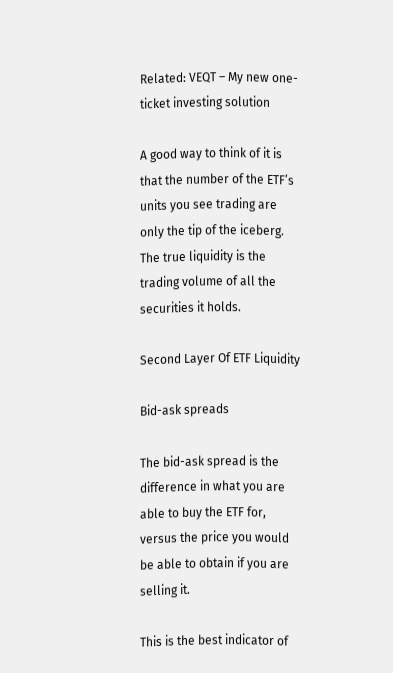Related: VEQT – My new one-ticket investing solution

A good way to think of it is that the number of the ETF’s units you see trading are only the tip of the iceberg. The true liquidity is the trading volume of all the securities it holds.

Second Layer Of ETF Liquidity

Bid-ask spreads

The bid-ask spread is the difference in what you are able to buy the ETF for, versus the price you would be able to obtain if you are selling it.

This is the best indicator of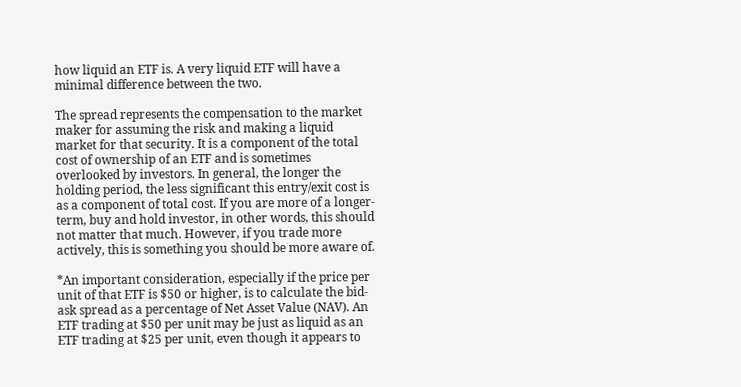how liquid an ETF is. A very liquid ETF will have a minimal difference between the two.

The spread represents the compensation to the market maker for assuming the risk and making a liquid market for that security. It is a component of the total cost of ownership of an ETF and is sometimes overlooked by investors. In general, the longer the holding period, the less significant this entry/exit cost is as a component of total cost. If you are more of a longer-term, buy and hold investor, in other words, this should not matter that much. However, if you trade more actively, this is something you should be more aware of.

*An important consideration, especially if the price per unit of that ETF is $50 or higher, is to calculate the bid-ask spread as a percentage of Net Asset Value (NAV). An ETF trading at $50 per unit may be just as liquid as an ETF trading at $25 per unit, even though it appears to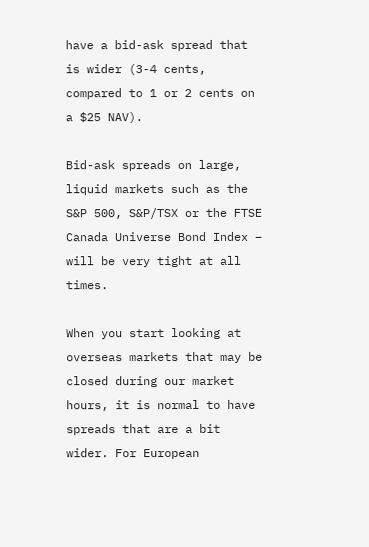have a bid-ask spread that is wider (3-4 cents, compared to 1 or 2 cents on a $25 NAV).

Bid-ask spreads on large, liquid markets such as the S&P 500, S&P/TSX or the FTSE Canada Universe Bond Index – will be very tight at all times.

When you start looking at overseas markets that may be closed during our market hours, it is normal to have spreads that are a bit wider. For European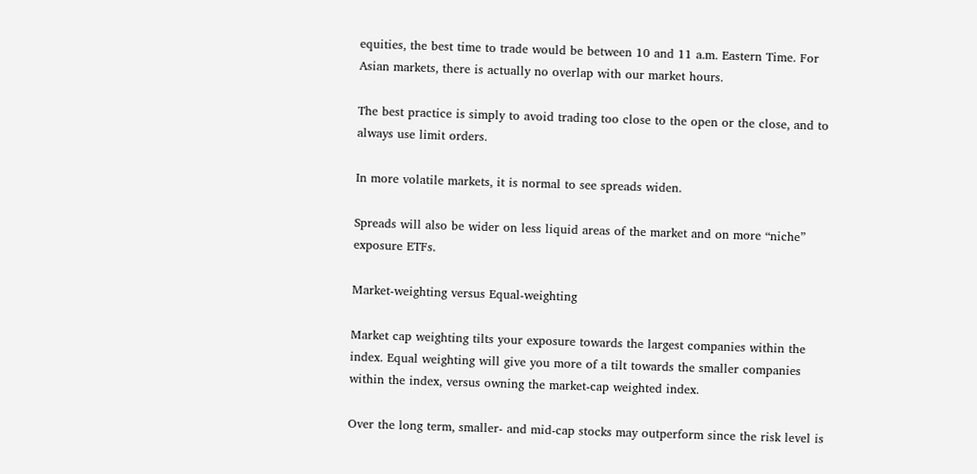equities, the best time to trade would be between 10 and 11 a.m. Eastern Time. For Asian markets, there is actually no overlap with our market hours.

The best practice is simply to avoid trading too close to the open or the close, and to always use limit orders.

In more volatile markets, it is normal to see spreads widen.

Spreads will also be wider on less liquid areas of the market and on more “niche” exposure ETFs.

Market-weighting versus Equal-weighting

Market cap weighting tilts your exposure towards the largest companies within the index. Equal weighting will give you more of a tilt towards the smaller companies within the index, versus owning the market-cap weighted index.

Over the long term, smaller- and mid-cap stocks may outperform since the risk level is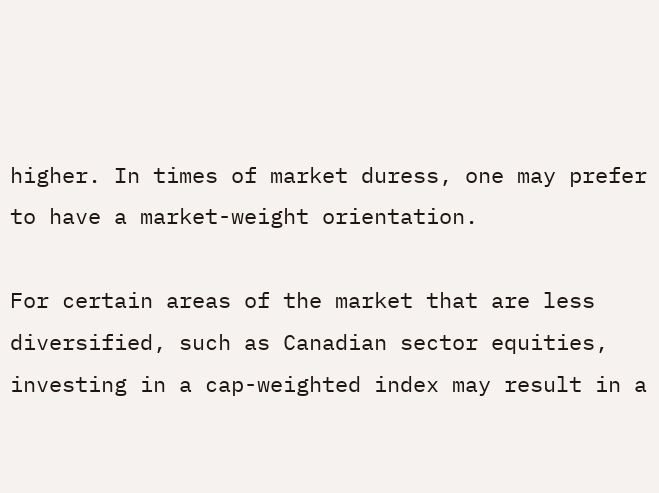higher. In times of market duress, one may prefer to have a market-weight orientation.

For certain areas of the market that are less diversified, such as Canadian sector equities, investing in a cap-weighted index may result in a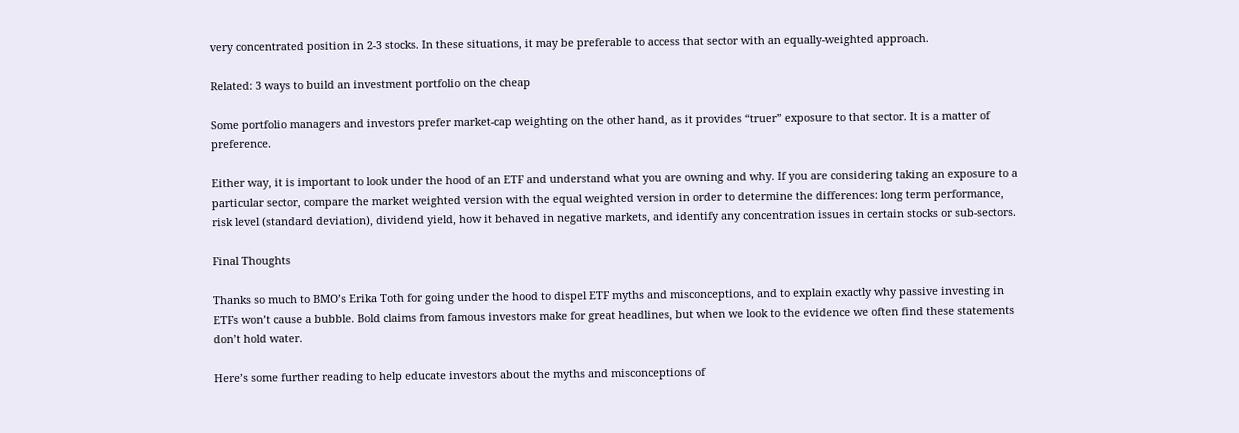very concentrated position in 2-3 stocks. In these situations, it may be preferable to access that sector with an equally-weighted approach.

Related: 3 ways to build an investment portfolio on the cheap

Some portfolio managers and investors prefer market-cap weighting on the other hand, as it provides “truer” exposure to that sector. It is a matter of preference.

Either way, it is important to look under the hood of an ETF and understand what you are owning and why. If you are considering taking an exposure to a particular sector, compare the market weighted version with the equal weighted version in order to determine the differences: long term performance, risk level (standard deviation), dividend yield, how it behaved in negative markets, and identify any concentration issues in certain stocks or sub-sectors.

Final Thoughts

Thanks so much to BMO’s Erika Toth for going under the hood to dispel ETF myths and misconceptions, and to explain exactly why passive investing in ETFs won’t cause a bubble. Bold claims from famous investors make for great headlines, but when we look to the evidence we often find these statements don’t hold water.

Here’s some further reading to help educate investors about the myths and misconceptions of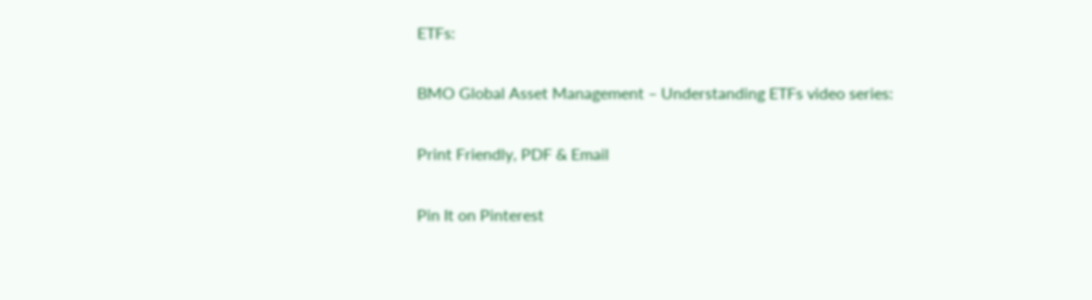ETFs:

BMO Global Asset Management – Understanding ETFs video series:

Print Friendly, PDF & Email

Pin It on Pinterest